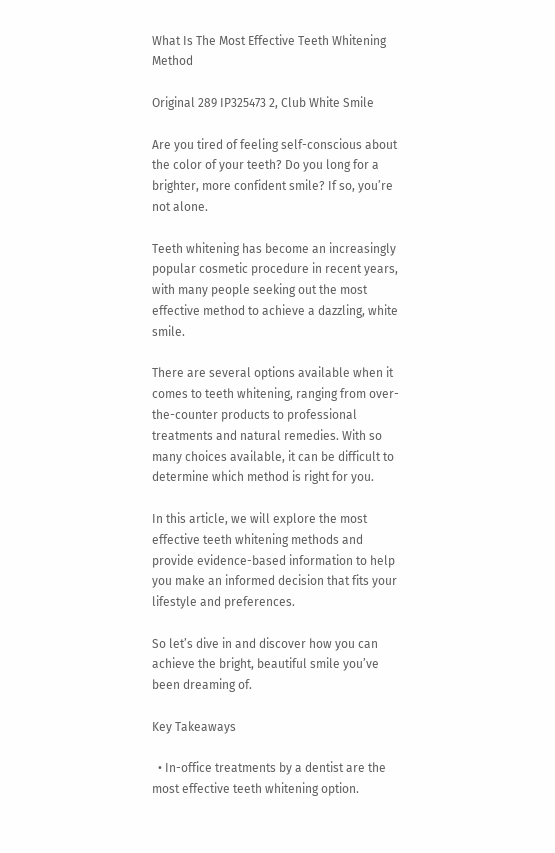What Is The Most Effective Teeth Whitening Method

Original 289 IP325473 2, Club White Smile

Are you tired of feeling self-conscious about the color of your teeth? Do you long for a brighter, more confident smile? If so, you’re not alone.

Teeth whitening has become an increasingly popular cosmetic procedure in recent years, with many people seeking out the most effective method to achieve a dazzling, white smile.

There are several options available when it comes to teeth whitening, ranging from over-the-counter products to professional treatments and natural remedies. With so many choices available, it can be difficult to determine which method is right for you.

In this article, we will explore the most effective teeth whitening methods and provide evidence-based information to help you make an informed decision that fits your lifestyle and preferences.

So let’s dive in and discover how you can achieve the bright, beautiful smile you’ve been dreaming of.

Key Takeaways

  • In-office treatments by a dentist are the most effective teeth whitening option.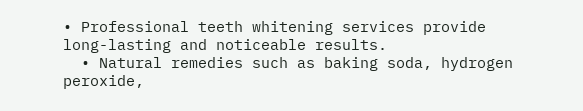• Professional teeth whitening services provide long-lasting and noticeable results.
  • Natural remedies such as baking soda, hydrogen peroxide,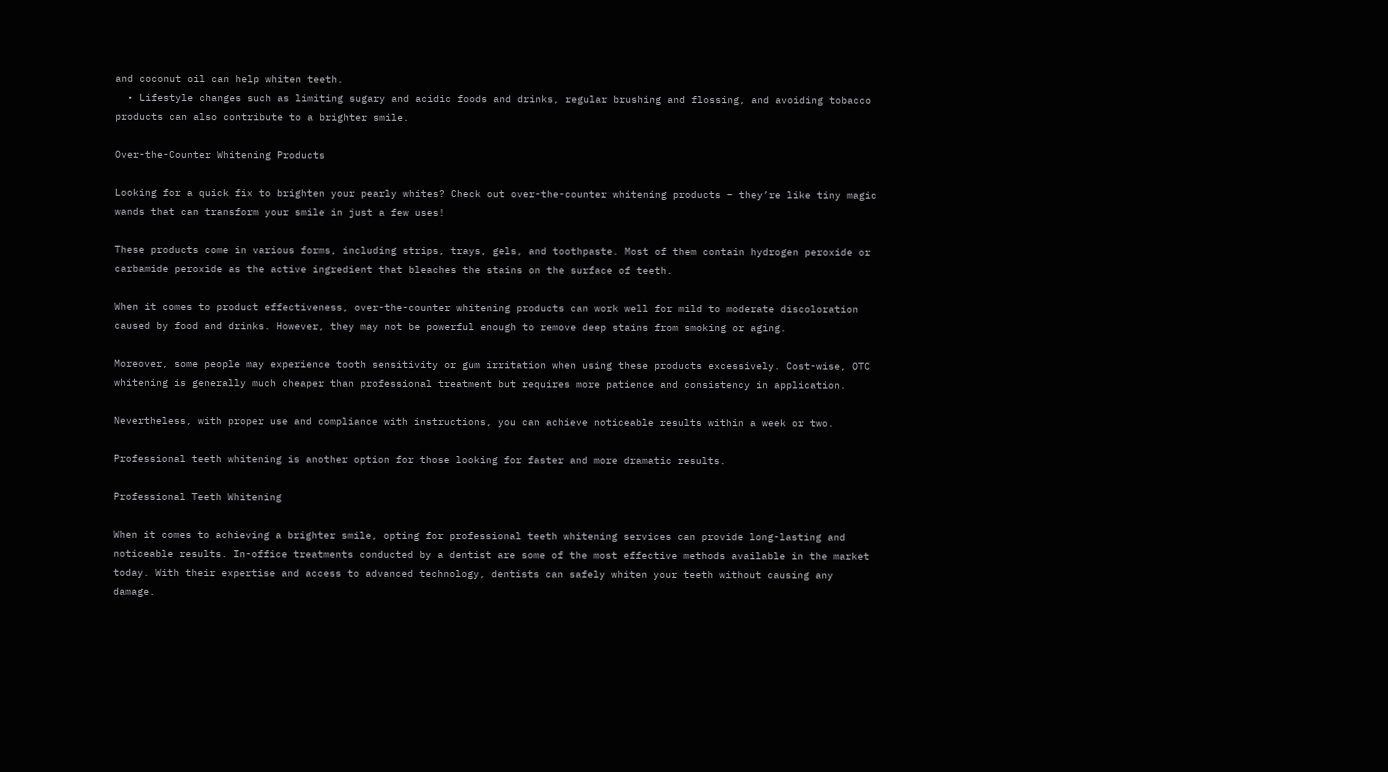and coconut oil can help whiten teeth.
  • Lifestyle changes such as limiting sugary and acidic foods and drinks, regular brushing and flossing, and avoiding tobacco products can also contribute to a brighter smile.

Over-the-Counter Whitening Products

Looking for a quick fix to brighten your pearly whites? Check out over-the-counter whitening products – they’re like tiny magic wands that can transform your smile in just a few uses!

These products come in various forms, including strips, trays, gels, and toothpaste. Most of them contain hydrogen peroxide or carbamide peroxide as the active ingredient that bleaches the stains on the surface of teeth.

When it comes to product effectiveness, over-the-counter whitening products can work well for mild to moderate discoloration caused by food and drinks. However, they may not be powerful enough to remove deep stains from smoking or aging.

Moreover, some people may experience tooth sensitivity or gum irritation when using these products excessively. Cost-wise, OTC whitening is generally much cheaper than professional treatment but requires more patience and consistency in application.

Nevertheless, with proper use and compliance with instructions, you can achieve noticeable results within a week or two.

Professional teeth whitening is another option for those looking for faster and more dramatic results.

Professional Teeth Whitening

When it comes to achieving a brighter smile, opting for professional teeth whitening services can provide long-lasting and noticeable results. In-office treatments conducted by a dentist are some of the most effective methods available in the market today. With their expertise and access to advanced technology, dentists can safely whiten your teeth without causing any damage.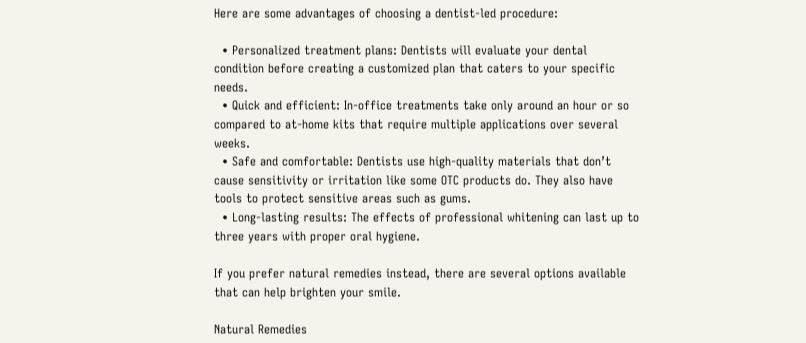Here are some advantages of choosing a dentist-led procedure:

  • Personalized treatment plans: Dentists will evaluate your dental condition before creating a customized plan that caters to your specific needs.
  • Quick and efficient: In-office treatments take only around an hour or so compared to at-home kits that require multiple applications over several weeks.
  • Safe and comfortable: Dentists use high-quality materials that don’t cause sensitivity or irritation like some OTC products do. They also have tools to protect sensitive areas such as gums.
  • Long-lasting results: The effects of professional whitening can last up to three years with proper oral hygiene.

If you prefer natural remedies instead, there are several options available that can help brighten your smile.

Natural Remedies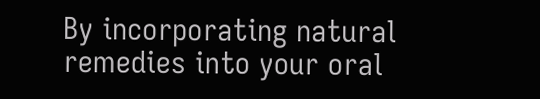By incorporating natural remedies into your oral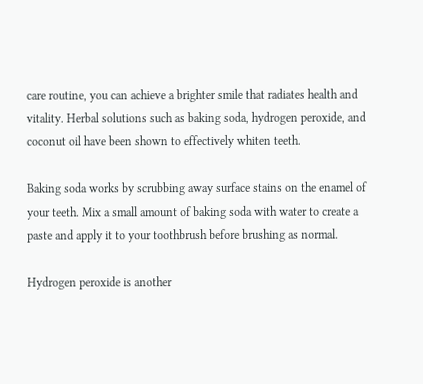care routine, you can achieve a brighter smile that radiates health and vitality. Herbal solutions such as baking soda, hydrogen peroxide, and coconut oil have been shown to effectively whiten teeth.

Baking soda works by scrubbing away surface stains on the enamel of your teeth. Mix a small amount of baking soda with water to create a paste and apply it to your toothbrush before brushing as normal.

Hydrogen peroxide is another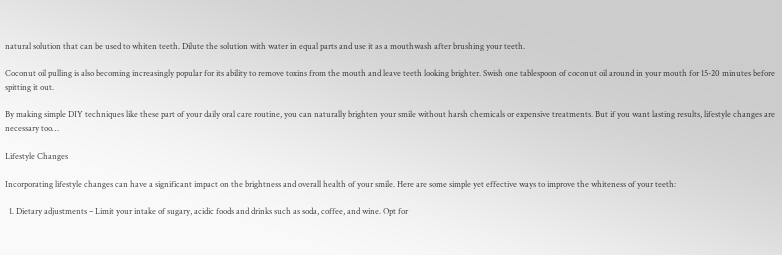natural solution that can be used to whiten teeth. Dilute the solution with water in equal parts and use it as a mouthwash after brushing your teeth.

Coconut oil pulling is also becoming increasingly popular for its ability to remove toxins from the mouth and leave teeth looking brighter. Swish one tablespoon of coconut oil around in your mouth for 15-20 minutes before spitting it out.

By making simple DIY techniques like these part of your daily oral care routine, you can naturally brighten your smile without harsh chemicals or expensive treatments. But if you want lasting results, lifestyle changes are necessary too…

Lifestyle Changes

Incorporating lifestyle changes can have a significant impact on the brightness and overall health of your smile. Here are some simple yet effective ways to improve the whiteness of your teeth:

  1. Dietary adjustments – Limit your intake of sugary, acidic foods and drinks such as soda, coffee, and wine. Opt for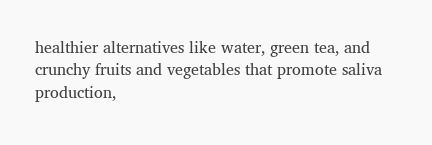healthier alternatives like water, green tea, and crunchy fruits and vegetables that promote saliva production,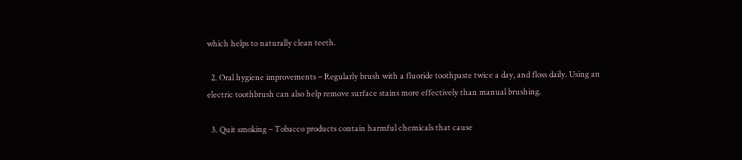which helps to naturally clean teeth.

  2. Oral hygiene improvements – Regularly brush with a fluoride toothpaste twice a day, and floss daily. Using an electric toothbrush can also help remove surface stains more effectively than manual brushing.

  3. Quit smoking – Tobacco products contain harmful chemicals that cause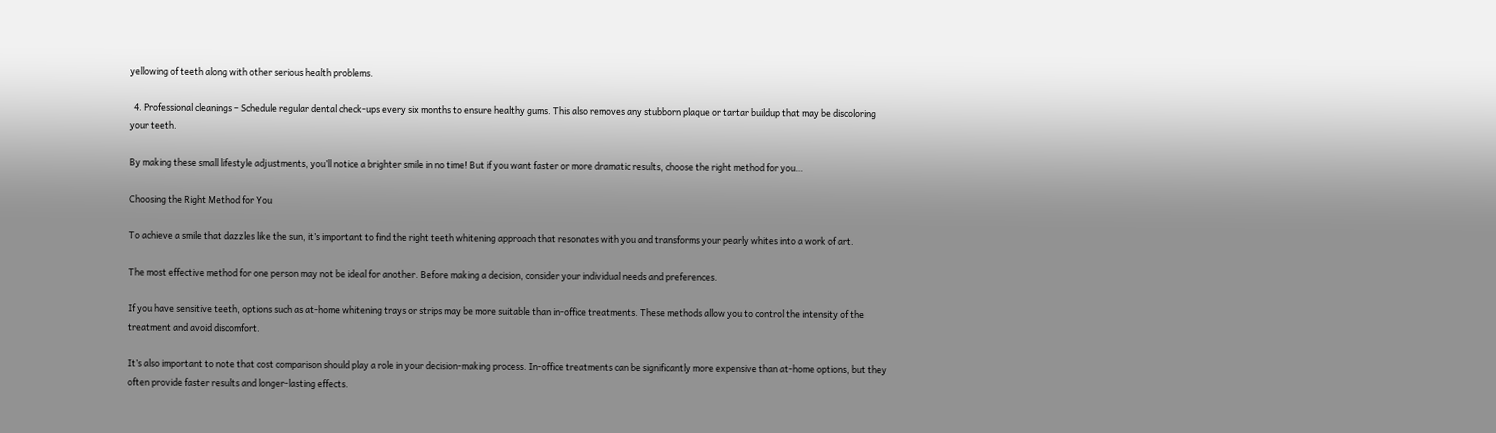yellowing of teeth along with other serious health problems.

  4. Professional cleanings – Schedule regular dental check-ups every six months to ensure healthy gums. This also removes any stubborn plaque or tartar buildup that may be discoloring your teeth.

By making these small lifestyle adjustments, you’ll notice a brighter smile in no time! But if you want faster or more dramatic results, choose the right method for you…

Choosing the Right Method for You

To achieve a smile that dazzles like the sun, it’s important to find the right teeth whitening approach that resonates with you and transforms your pearly whites into a work of art.

The most effective method for one person may not be ideal for another. Before making a decision, consider your individual needs and preferences.

If you have sensitive teeth, options such as at-home whitening trays or strips may be more suitable than in-office treatments. These methods allow you to control the intensity of the treatment and avoid discomfort.

It’s also important to note that cost comparison should play a role in your decision-making process. In-office treatments can be significantly more expensive than at-home options, but they often provide faster results and longer-lasting effects.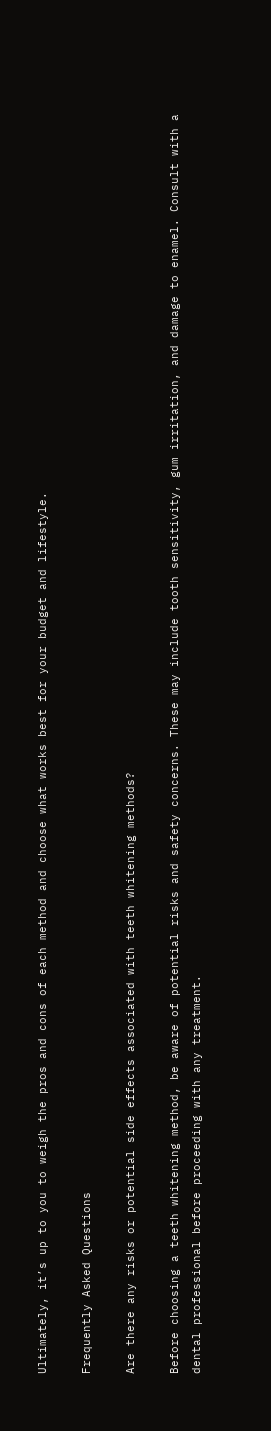Ultimately, it’s up to you to weigh the pros and cons of each method and choose what works best for your budget and lifestyle.

Frequently Asked Questions

Are there any risks or potential side effects associated with teeth whitening methods?

Before choosing a teeth whitening method, be aware of potential risks and safety concerns. These may include tooth sensitivity, gum irritation, and damage to enamel. Consult with a dental professional before proceeding with any treatment.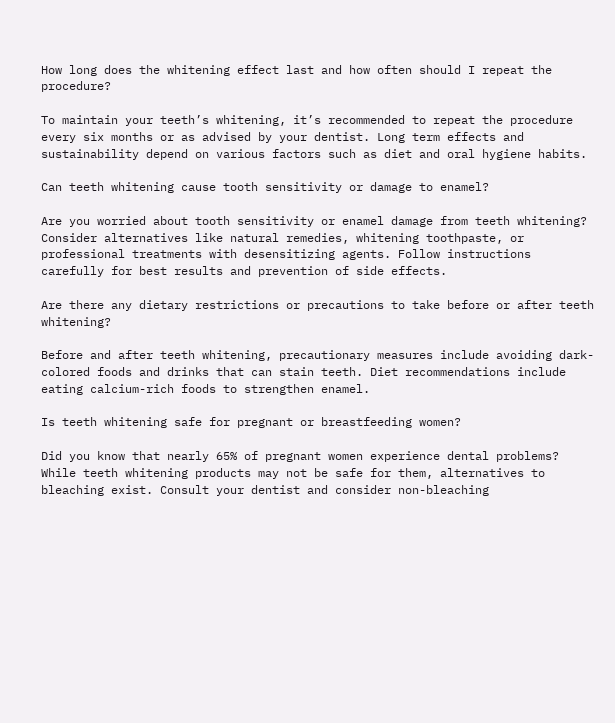How long does the whitening effect last and how often should I repeat the procedure?

To maintain your teeth’s whitening, it’s recommended to repeat the procedure every six months or as advised by your dentist. Long term effects and sustainability depend on various factors such as diet and oral hygiene habits.

Can teeth whitening cause tooth sensitivity or damage to enamel?

Are you worried about tooth sensitivity or enamel damage from teeth whitening? Consider alternatives like natural remedies, whitening toothpaste, or professional treatments with desensitizing agents. Follow instructions carefully for best results and prevention of side effects.

Are there any dietary restrictions or precautions to take before or after teeth whitening?

Before and after teeth whitening, precautionary measures include avoiding dark-colored foods and drinks that can stain teeth. Diet recommendations include eating calcium-rich foods to strengthen enamel.

Is teeth whitening safe for pregnant or breastfeeding women?

Did you know that nearly 65% of pregnant women experience dental problems? While teeth whitening products may not be safe for them, alternatives to bleaching exist. Consult your dentist and consider non-bleaching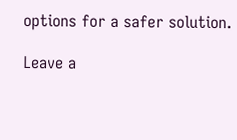options for a safer solution.

Leave a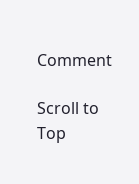Comment

Scroll to Top